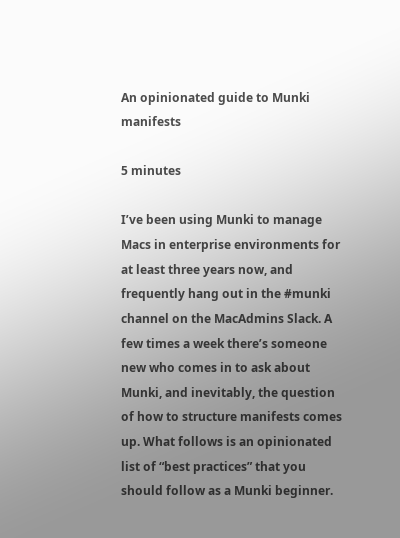An opinionated guide to Munki manifests

5 minutes

I’ve been using Munki to manage Macs in enterprise environments for at least three years now, and frequently hang out in the #munki channel on the MacAdmins Slack. A few times a week there’s someone new who comes in to ask about Munki, and inevitably, the question of how to structure manifests comes up. What follows is an opinionated list of “best practices” that you should follow as a Munki beginner.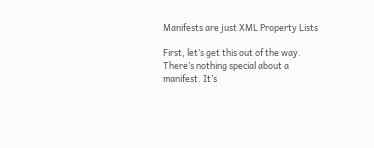Manifests are just XML Property Lists

First, let’s get this out of the way. There’s nothing special about a manifest. It’s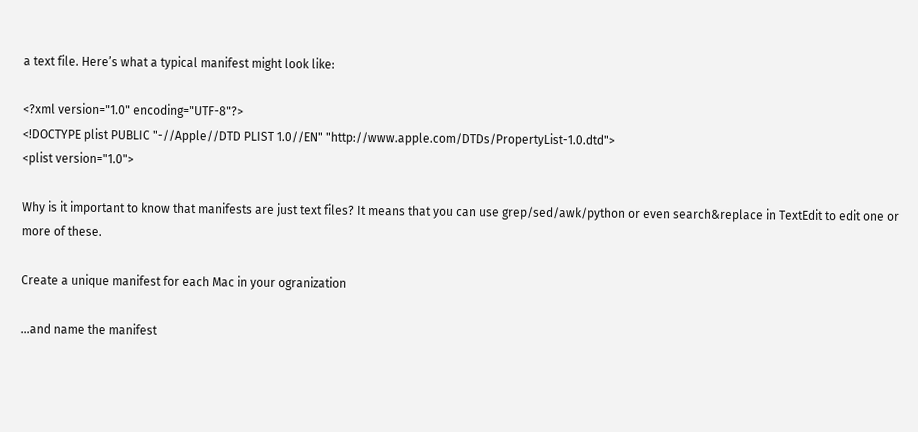a text file. Here’s what a typical manifest might look like:

<?xml version="1.0" encoding="UTF-8"?>
<!DOCTYPE plist PUBLIC "-//Apple//DTD PLIST 1.0//EN" "http://www.apple.com/DTDs/PropertyList-1.0.dtd">
<plist version="1.0">

Why is it important to know that manifests are just text files? It means that you can use grep/sed/awk/python or even search&replace in TextEdit to edit one or more of these.

Create a unique manifest for each Mac in your ogranization

…and name the manifest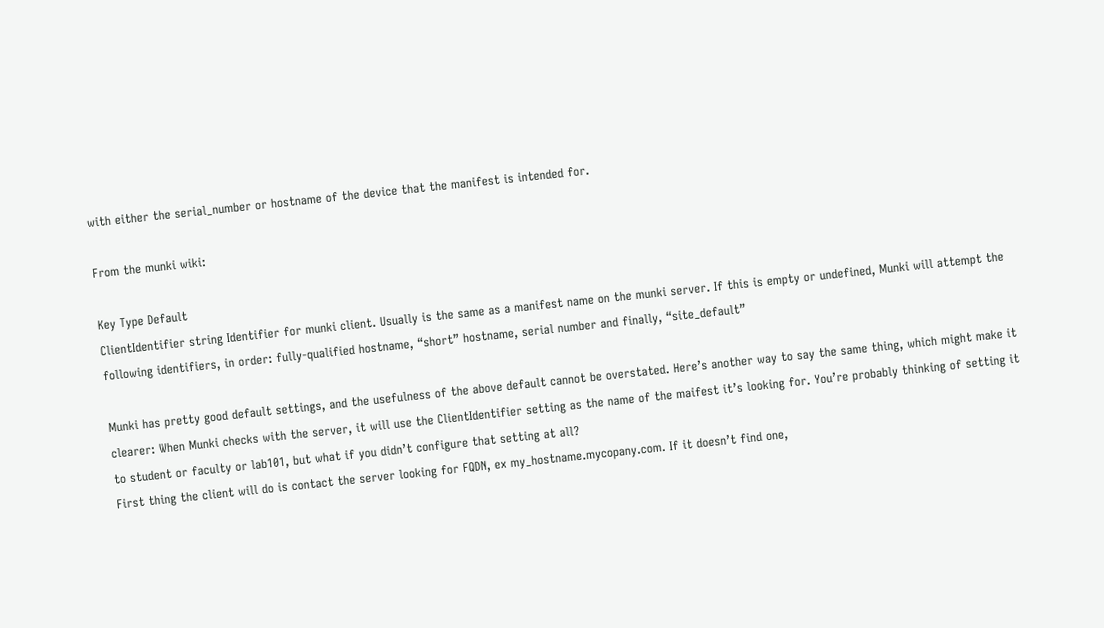with either the serial_number or hostname of the device that the manifest is intended for.

From the munki wiki:

Key Type Default
ClientIdentifier string Identifier for munki client. Usually is the same as a manifest name on the munki server. If this is empty or undefined, Munki will attempt the following identifiers, in order: fully-qualified hostname, “short” hostname, serial number and finally, “site_default”

Munki has pretty good default settings, and the usefulness of the above default cannot be overstated. Here’s another way to say the same thing, which might make it clearer: When Munki checks with the server, it will use the ClientIdentifier setting as the name of the maifest it’s looking for. You’re probably thinking of setting it to student or faculty or lab101, but what if you didn’t configure that setting at all?
First thing the client will do is contact the server looking for FQDN, ex my_hostname.mycopany.com. If it doesn’t find one,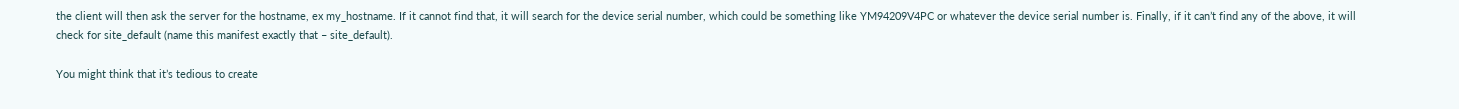the client will then ask the server for the hostname, ex my_hostname. If it cannot find that, it will search for the device serial number, which could be something like YM94209V4PC or whatever the device serial number is. Finally, if it can’t find any of the above, it will check for site_default (name this manifest exactly that – site_default).

You might think that it’s tedious to create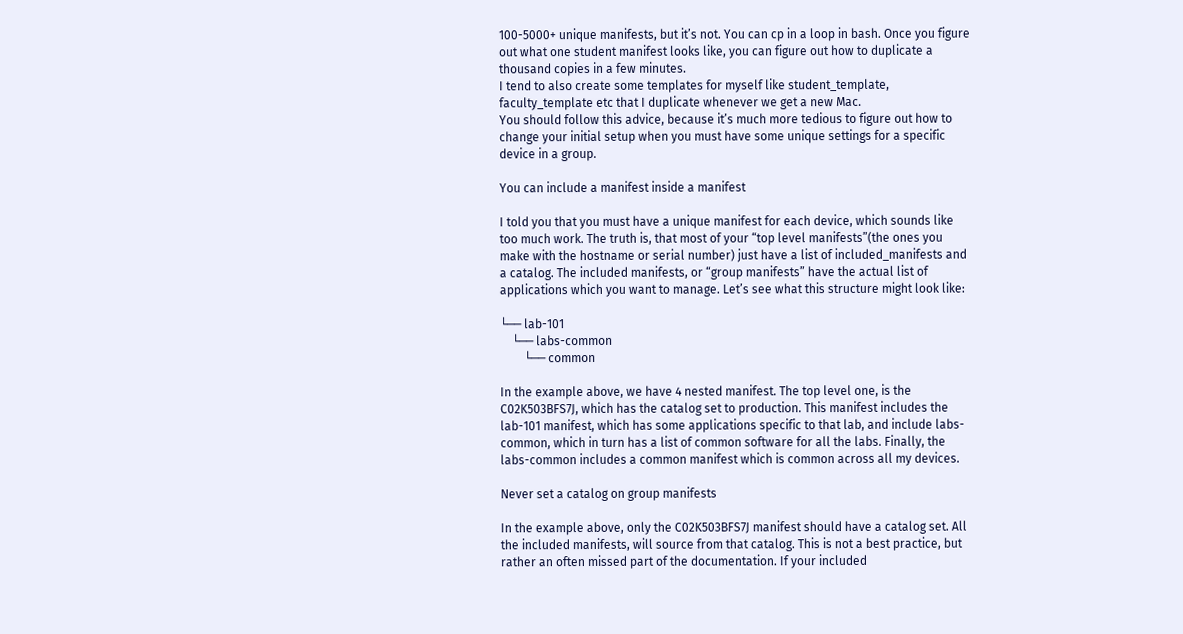100-5000+ unique manifests, but it’s not. You can cp in a loop in bash. Once you figure out what one student manifest looks like, you can figure out how to duplicate a thousand copies in a few minutes.
I tend to also create some templates for myself like student_template, faculty_template etc that I duplicate whenever we get a new Mac.
You should follow this advice, because it’s much more tedious to figure out how to change your initial setup when you must have some unique settings for a specific device in a group.

You can include a manifest inside a manifest

I told you that you must have a unique manifest for each device, which sounds like too much work. The truth is, that most of your “top level manifests”(the ones you make with the hostname or serial number) just have a list of included_manifests and a catalog. The included manifests, or “group manifests” have the actual list of applications which you want to manage. Let’s see what this structure might look like:

└── lab-101
    └── labs-common
        └── common

In the example above, we have 4 nested manifest. The top level one, is the C02K503BFS7J, which has the catalog set to production. This manifest includes the lab-101 manifest, which has some applications specific to that lab, and include labs-common, which in turn has a list of common software for all the labs. Finally, the labs-common includes a common manifest which is common across all my devices.

Never set a catalog on group manifests

In the example above, only the C02K503BFS7J manifest should have a catalog set. All the included manifests, will source from that catalog. This is not a best practice, but rather an often missed part of the documentation. If your included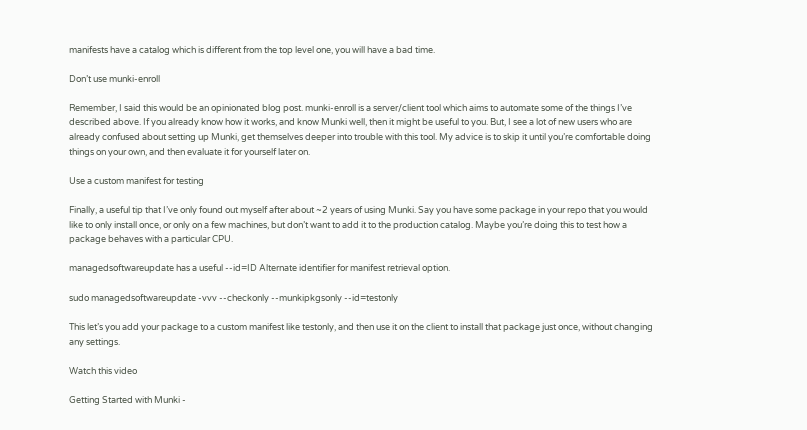manifests have a catalog which is different from the top level one, you will have a bad time.

Don’t use munki-enroll

Remember, I said this would be an opinionated blog post. munki-enroll is a server/client tool which aims to automate some of the things I’ve described above. If you already know how it works, and know Munki well, then it might be useful to you. But, I see a lot of new users who are already confused about setting up Munki, get themselves deeper into trouble with this tool. My advice is to skip it until you’re comfortable doing things on your own, and then evaluate it for yourself later on.

Use a custom manifest for testing

Finally, a useful tip that I’ve only found out myself after about ~2 years of using Munki. Say you have some package in your repo that you would like to only install once, or only on a few machines, but don’t want to add it to the production catalog. Maybe you’re doing this to test how a package behaves with a particular CPU.

managedsoftwareupdate has a useful --id=ID Alternate identifier for manifest retrieval option.

sudo managedsoftwareupdate -vvv --checkonly --munkipkgsonly --id=testonly

This let’s you add your package to a custom manifest like testonly, and then use it on the client to install that package just once, without changing any settings.

Watch this video

Getting Started with Munki -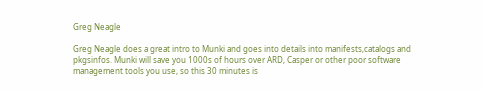Greg Neagle

Greg Neagle does a great intro to Munki and goes into details into manifests,catalogs and pkgsinfos. Munki will save you 1000s of hours over ARD, Casper or other poor software management tools you use, so this 30 minutes is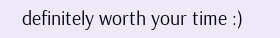definitely worth your time :)